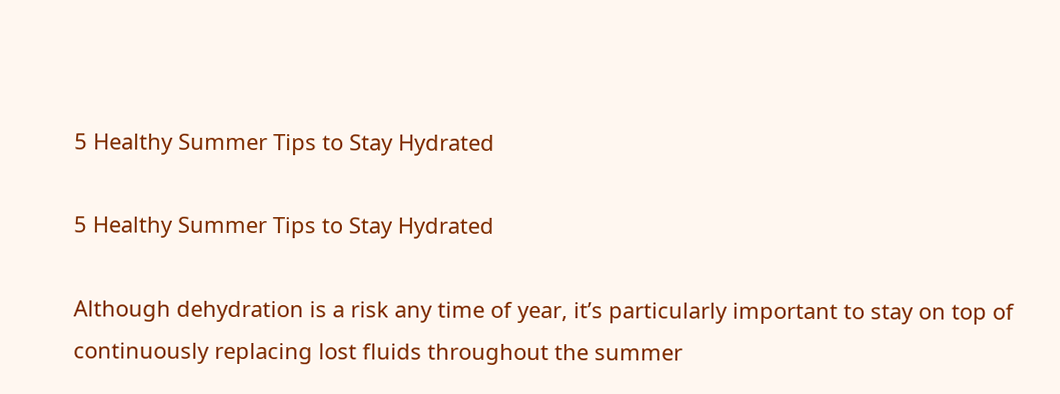5 Healthy Summer Tips to Stay Hydrated

5 Healthy Summer Tips to Stay Hydrated

Although dehydration is a risk any time of year, it’s particularly important to stay on top of continuously replacing lost fluids throughout the summer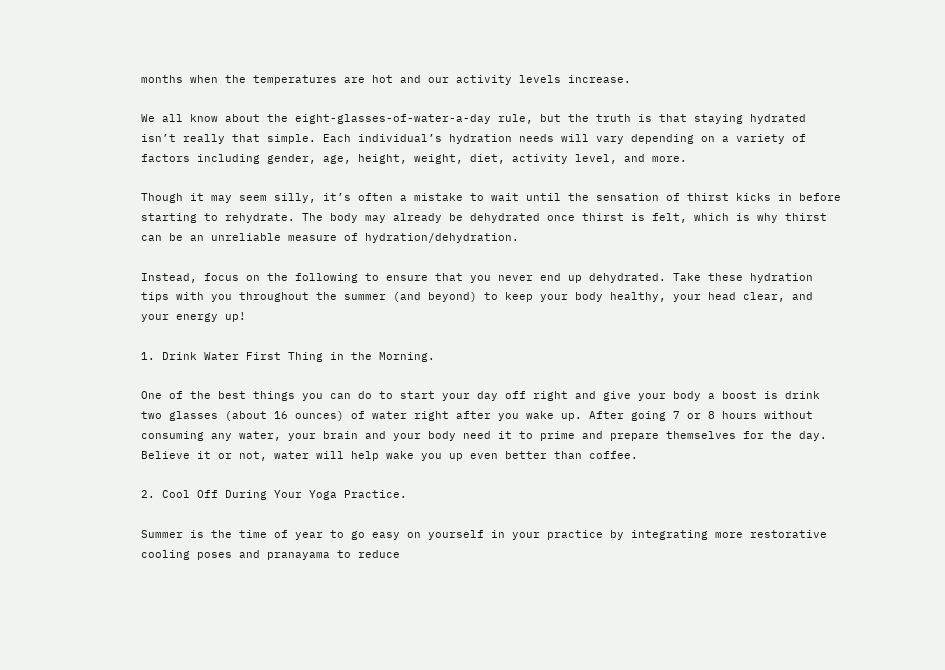months when the temperatures are hot and our activity levels increase.

We all know about the eight-glasses-of-water-a-day rule, but the truth is that staying hydrated isn’t really that simple. Each individual’s hydration needs will vary depending on a variety of factors including gender, age, height, weight, diet, activity level, and more.

Though it may seem silly, it’s often a mistake to wait until the sensation of thirst kicks in before starting to rehydrate. The body may already be dehydrated once thirst is felt, which is why thirst can be an unreliable measure of hydration/dehydration.

Instead, focus on the following to ensure that you never end up dehydrated. Take these hydration tips with you throughout the summer (and beyond) to keep your body healthy, your head clear, and your energy up!

1. Drink Water First Thing in the Morning.

One of the best things you can do to start your day off right and give your body a boost is drink two glasses (about 16 ounces) of water right after you wake up. After going 7 or 8 hours without consuming any water, your brain and your body need it to prime and prepare themselves for the day. Believe it or not, water will help wake you up even better than coffee.

2. Cool Off During Your Yoga Practice.

Summer is the time of year to go easy on yourself in your practice by integrating more restorative cooling poses and pranayama to reduce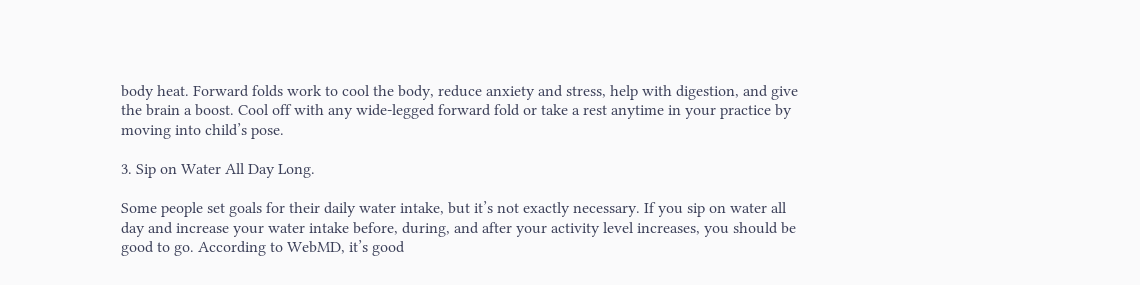body heat. Forward folds work to cool the body, reduce anxiety and stress, help with digestion, and give the brain a boost. Cool off with any wide-legged forward fold or take a rest anytime in your practice by moving into child’s pose.

3. Sip on Water All Day Long.

Some people set goals for their daily water intake, but it’s not exactly necessary. If you sip on water all day and increase your water intake before, during, and after your activity level increases, you should be good to go. According to WebMD, it’s good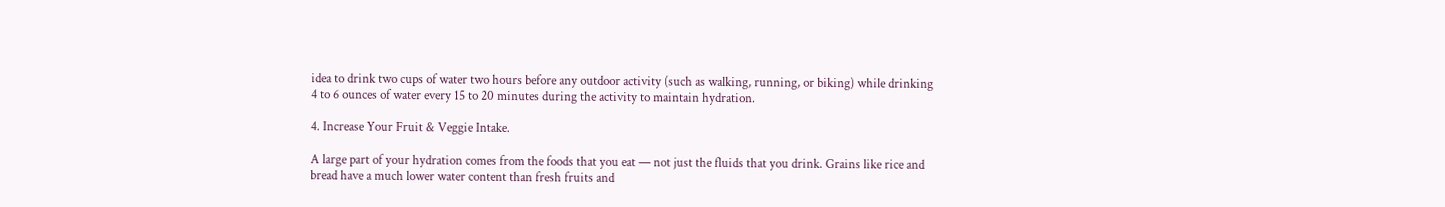idea to drink two cups of water two hours before any outdoor activity (such as walking, running, or biking) while drinking 4 to 6 ounces of water every 15 to 20 minutes during the activity to maintain hydration.

4. Increase Your Fruit & Veggie Intake.

A large part of your hydration comes from the foods that you eat — not just the fluids that you drink. Grains like rice and bread have a much lower water content than fresh fruits and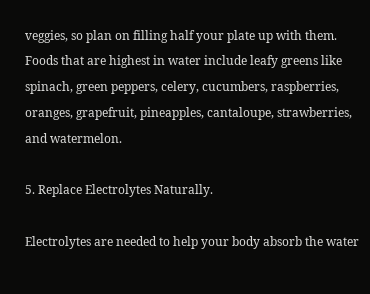veggies, so plan on filling half your plate up with them. Foods that are highest in water include leafy greens like spinach, green peppers, celery, cucumbers, raspberries, oranges, grapefruit, pineapples, cantaloupe, strawberries, and watermelon.

5. Replace Electrolytes Naturally.

Electrolytes are needed to help your body absorb the water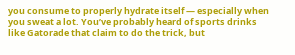you consume to properly hydrate itself — especially when you sweat a lot. You’ve probably heard of sports drinks like Gatorade that claim to do the trick, but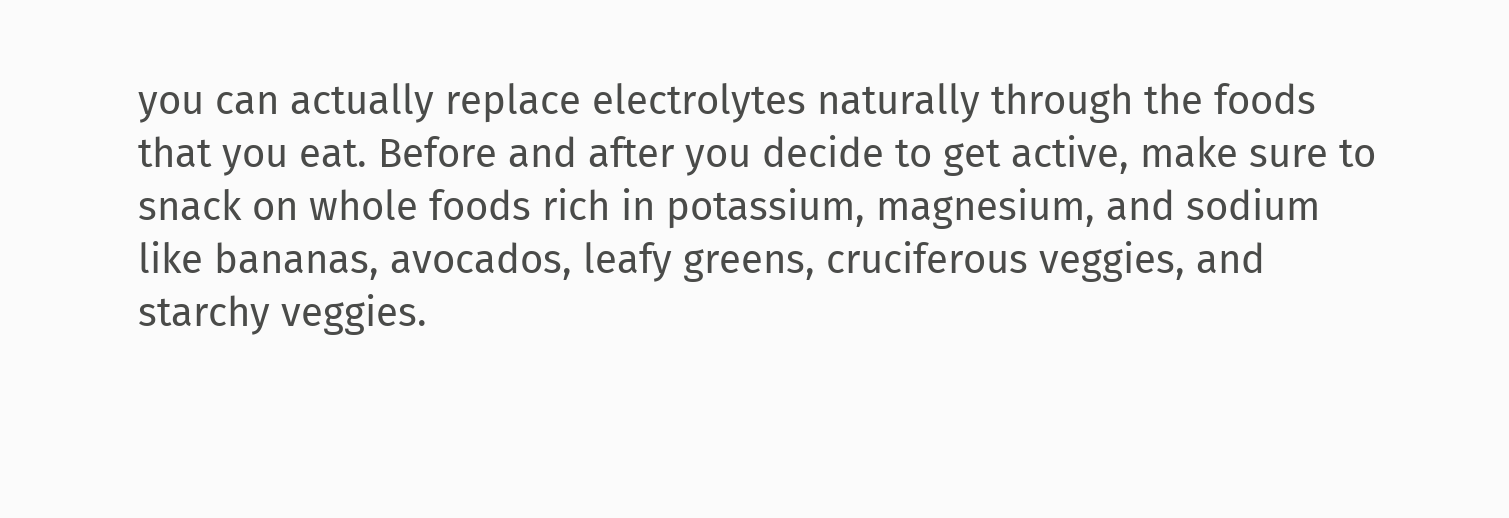you can actually replace electrolytes naturally through the foods that you eat. Before and after you decide to get active, make sure to snack on whole foods rich in potassium, magnesium, and sodium like bananas, avocados, leafy greens, cruciferous veggies, and starchy veggies.